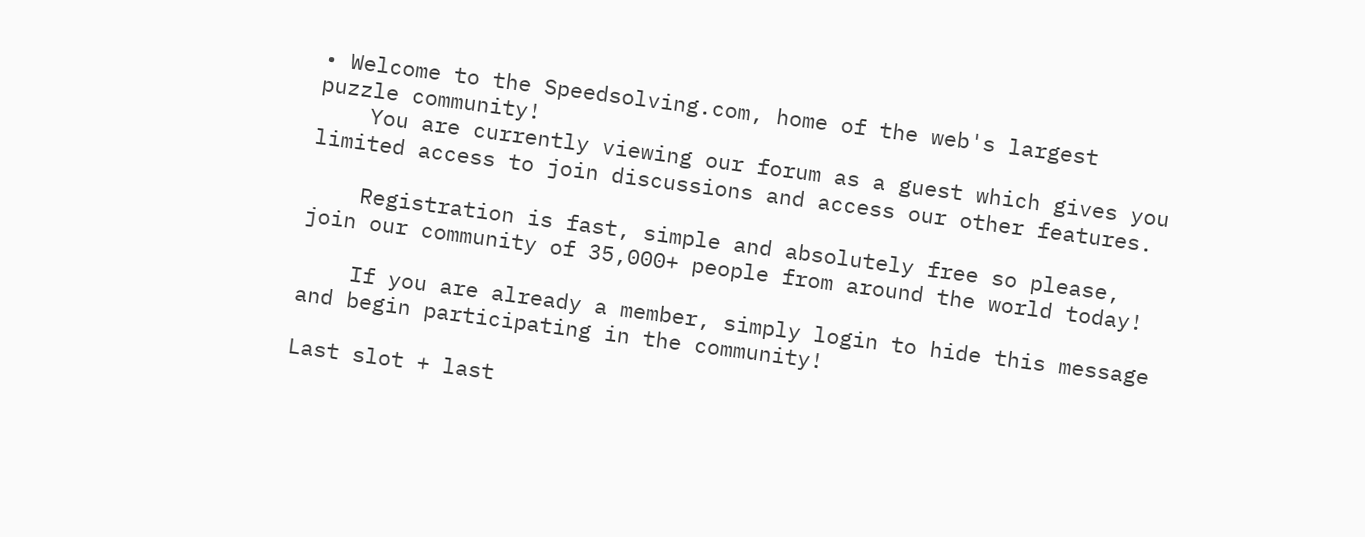• Welcome to the Speedsolving.com, home of the web's largest puzzle community!
    You are currently viewing our forum as a guest which gives you limited access to join discussions and access our other features.

    Registration is fast, simple and absolutely free so please, join our community of 35,000+ people from around the world today!

    If you are already a member, simply login to hide this message and begin participating in the community!

Last slot + last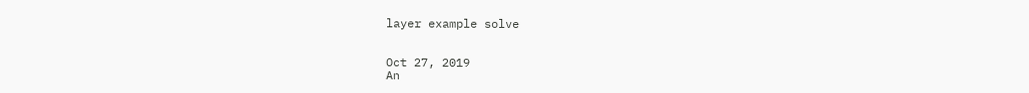layer example solve


Oct 27, 2019
An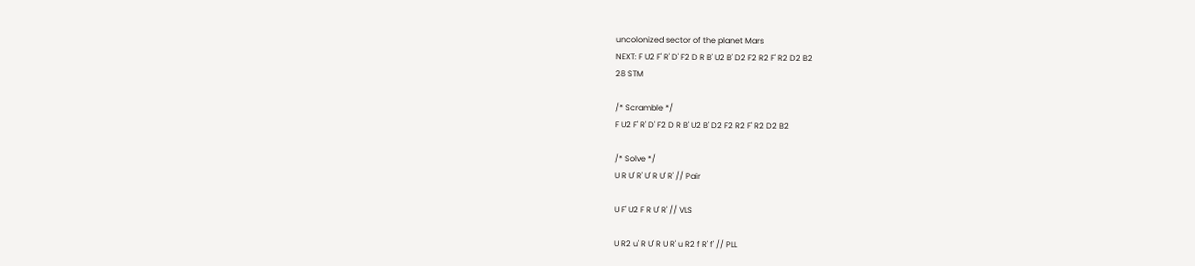uncolonized sector of the planet Mars
NEXT: F U2 F' R' D' F2 D R B' U2 B' D2 F2 R2 F' R2 D2 B2
28 STM

/* Scramble */
F U2 F' R' D' F2 D R B' U2 B' D2 F2 R2 F' R2 D2 B2

/* Solve */
U R U' R' U' R U' R' // Pair

U F' U2 F R U' R' // VLS

U R2 u' R U' R U R' u R2 f R' f' // PLL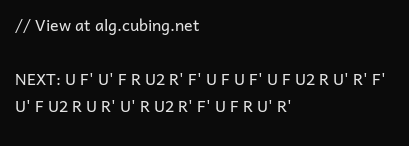// View at alg.cubing.net

NEXT: U F' U' F R U2 R' F' U F U F' U F U2 R U' R' F' U' F U2 R U R' U' R U2 R' F' U F R U' R'